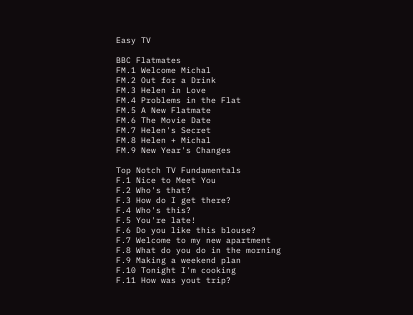Easy TV

BBC Flatmates
FM.1 Welcome Michal
FM.2 Out for a Drink
FM.3 Helen in Love
FM.4 Problems in the Flat
FM.5 A New Flatmate
FM.6 The Movie Date
FM.7 Helen's Secret
FM.8 Helen + Michal
FM.9 New Year's Changes

Top Notch TV Fundamentals
F.1 Nice to Meet You
F.2 Who's that?
F.3 How do I get there?
F.4 Who's this?
F.5 You're late!
F.6 Do you like this blouse?
F.7 Welcome to my new apartment
F.8 What do you do in the morning
F.9 Making a weekend plan
F.10 Tonight I'm cooking
F.11 How was yout trip?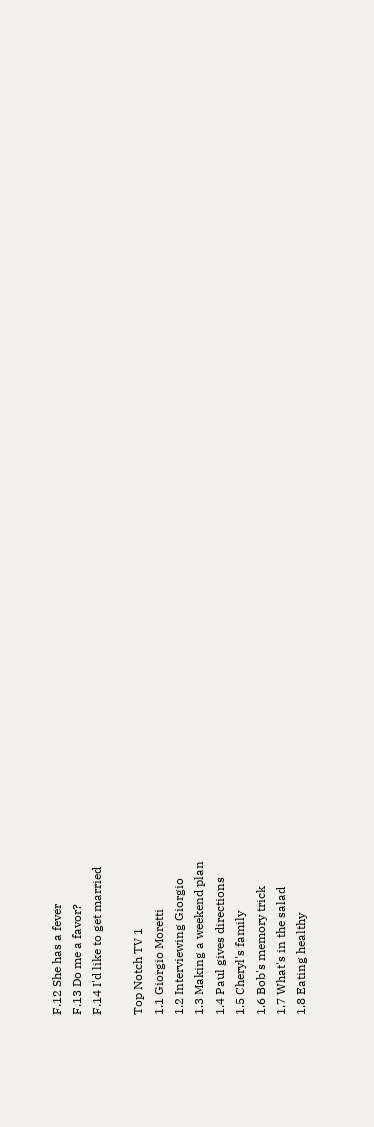F.12 She has a fever
F.13 Do me a favor?
F.14 I'd like to get married

Top Notch TV 1
1.1 Giorgio Moretti
1.2 Interviewing Giorgio
1.3 Making a weekend plan
1.4 Paul gives directions
1.5 Cheryl's family
1.6 Bob's memory trick
1.7 What's in the salad
1.8 Eating healthy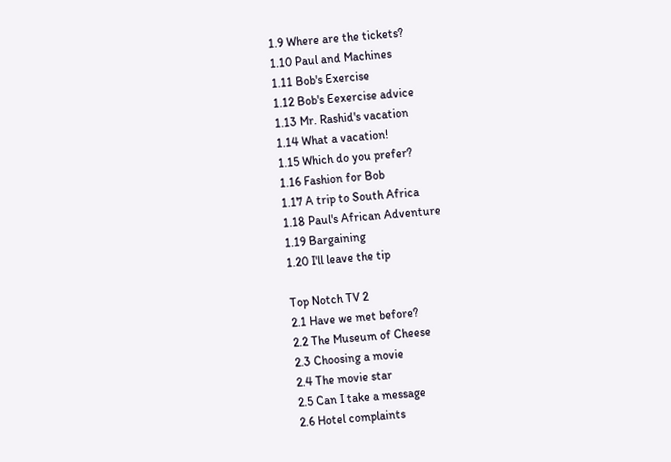1.9 Where are the tickets?
1.10 Paul and Machines
1.11 Bob's Exercise
1.12 Bob's Eexercise advice
1.13 Mr. Rashid's vacation
1.14 What a vacation!
1.15 Which do you prefer?
1.16 Fashion for Bob
1.17 A trip to South Africa
1.18 Paul's African Adventure
1.19 Bargaining
1.20 I'll leave the tip

Top Notch TV 2
2.1 Have we met before?
2.2 The Museum of Cheese
2.3 Choosing a movie
2.4 The movie star
2.5 Can I take a message
2.6 Hotel complaints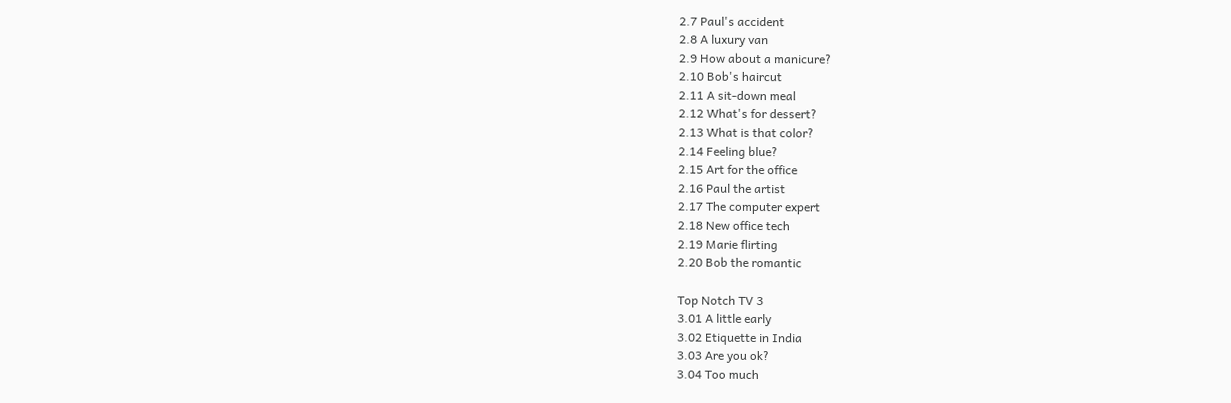2.7 Paul's accident
2.8 A luxury van
2.9 How about a manicure?
2.10 Bob's haircut
2.11 A sit-down meal
2.12 What's for dessert?
2.13 What is that color?
2.14 Feeling blue?
2.15 Art for the office
2.16 Paul the artist
2.17 The computer expert
2.18 New office tech
2.19 Marie flirting
2.20 Bob the romantic

Top Notch TV 3
3.01 A little early
3.02 Etiquette in India
3.03 Are you ok?
3.04 Too much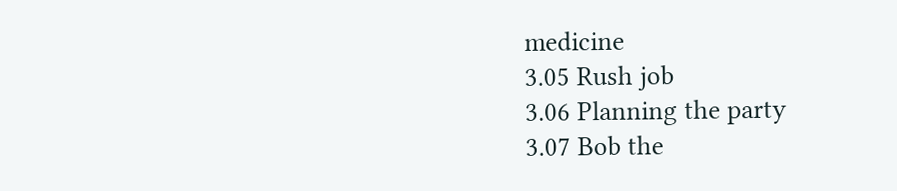medicine
3.05 Rush job
3.06 Planning the party
3.07 Bob the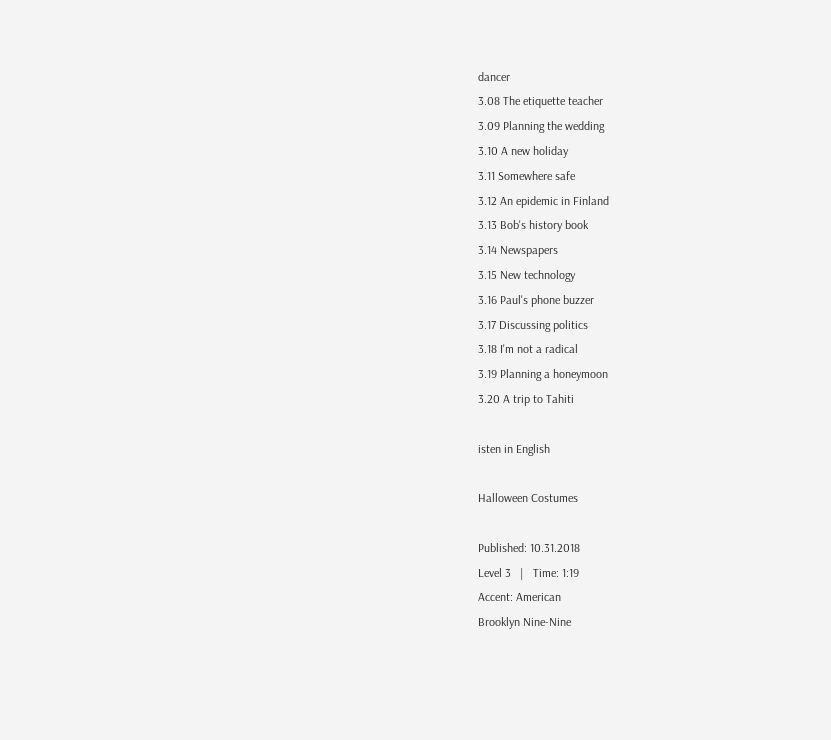dancer
3.08 The etiquette teacher
3.09 Planning the wedding
3.10 A new holiday
3.11 Somewhere safe
3.12 An epidemic in Finland
3.13 Bob's history book
3.14 Newspapers
3.15 New technology
3.16 Paul's phone buzzer
3.17 Discussing politics
3.18 I'm not a radical
3.19 Planning a honeymoon
3.20 A trip to Tahiti

isten in English

Halloween Costumes

Published: 10.31.2018
Level 3   |   Time: 1:19
Accent: American
Brooklyn Nine-Nine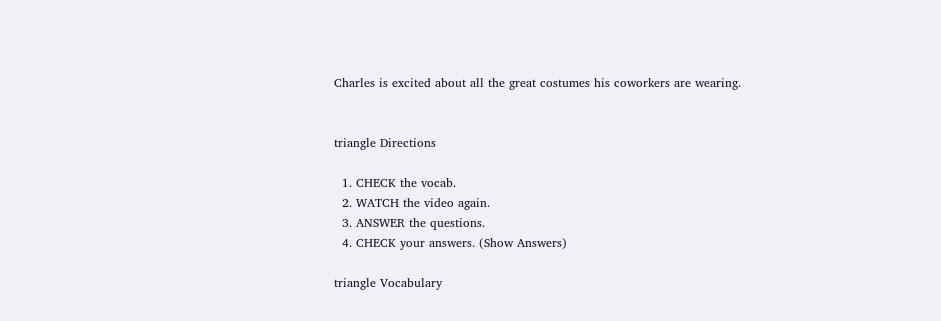Charles is excited about all the great costumes his coworkers are wearing.


triangle Directions

  1. CHECK the vocab.
  2. WATCH the video again.
  3. ANSWER the questions.
  4. CHECK your answers. (Show Answers)

triangle Vocabulary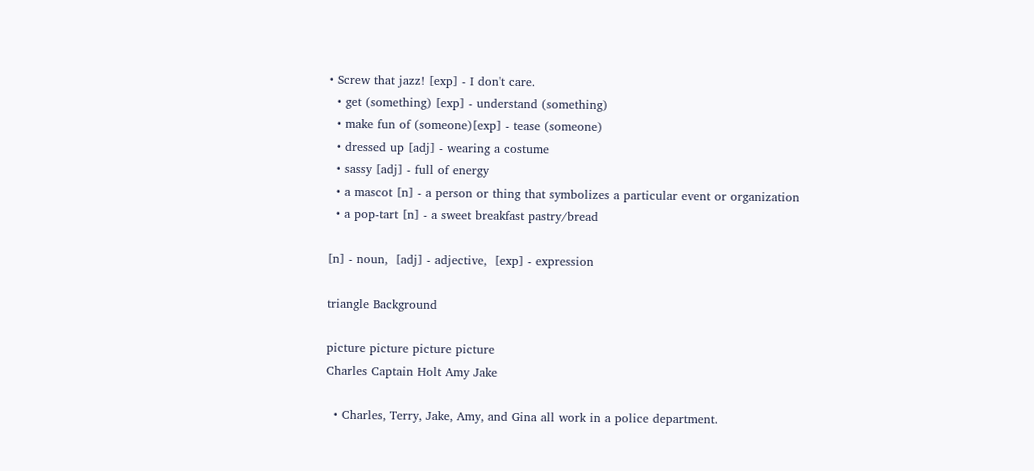• Screw that jazz! [exp] - I don't care.
  • get (something) [exp] - understand (something)
  • make fun of (someone)[exp] - tease (someone)
  • dressed up [adj] - wearing a costume
  • sassy [adj] - full of energy
  • a mascot [n] - a person or thing that symbolizes a particular event or organization
  • a pop-tart [n] - a sweet breakfast pastry/bread

[n] - noun,  [adj] - adjective,  [exp] - expression

triangle Background

picture picture picture picture
Charles Captain Holt Amy Jake

  • Charles, Terry, Jake, Amy, and Gina all work in a police department.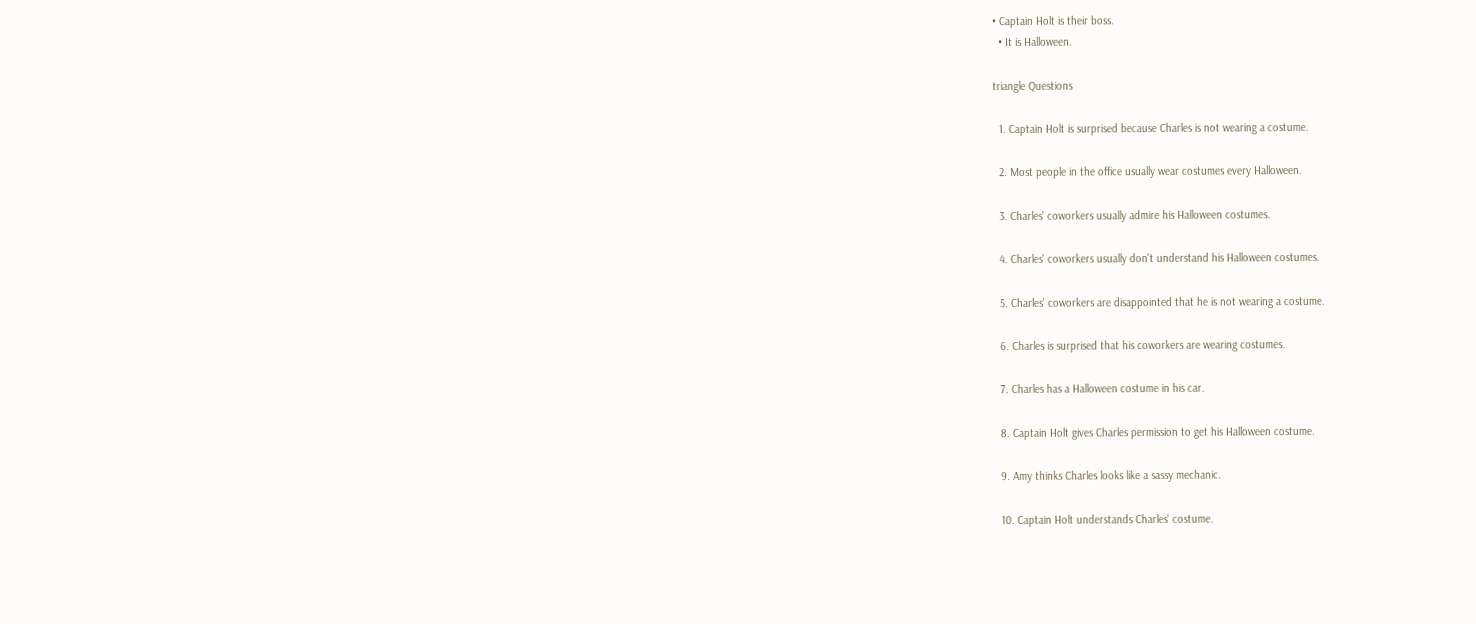• Captain Holt is their boss.
  • It is Halloween.

triangle Questions

  1. Captain Holt is surprised because Charles is not wearing a costume.

  2. Most people in the office usually wear costumes every Halloween.

  3. Charles' coworkers usually admire his Halloween costumes.

  4. Charles' coworkers usually don't understand his Halloween costumes.

  5. Charles' coworkers are disappointed that he is not wearing a costume.

  6. Charles is surprised that his coworkers are wearing costumes.

  7. Charles has a Halloween costume in his car.

  8. Captain Holt gives Charles permission to get his Halloween costume.

  9. Amy thinks Charles looks like a sassy mechanic.

  10. Captain Holt understands Charles' costume.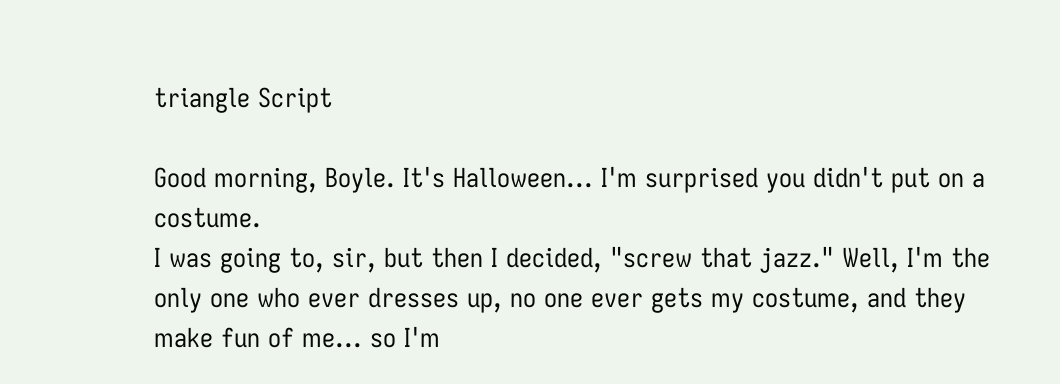triangle Script

Good morning, Boyle. It's Halloween... I'm surprised you didn't put on a costume.
I was going to, sir, but then I decided, "screw that jazz." Well, I'm the only one who ever dresses up, no one ever gets my costume, and they make fun of me... so I'm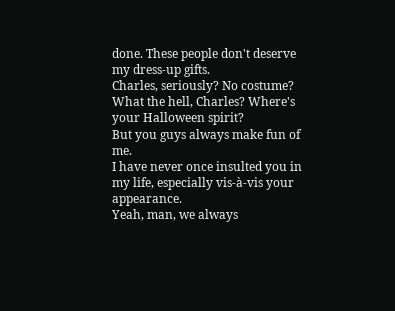done. These people don't deserve my dress-up gifts.
Charles, seriously? No costume?
What the hell, Charles? Where's your Halloween spirit?
But you guys always make fun of me.
I have never once insulted you in my life, especially vis-à-vis your appearance.
Yeah, man, we always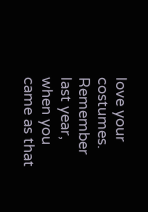love your costumes. Remember last year, when you came as that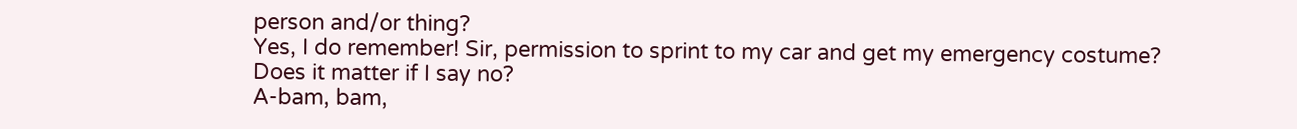person and/or thing?
Yes, I do remember! Sir, permission to sprint to my car and get my emergency costume?
Does it matter if I say no?
A-bam, bam,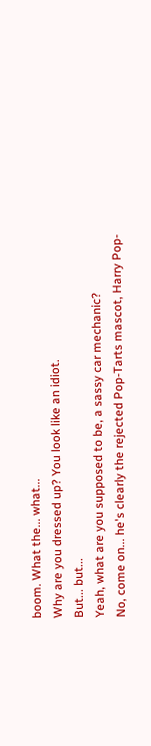boom. What the... what...
Why are you dressed up? You look like an idiot.
But... but...
Yeah, what are you supposed to be, a sassy car mechanic?
No, come on... he's clearly the rejected Pop-Tarts mascot, Harry Pop-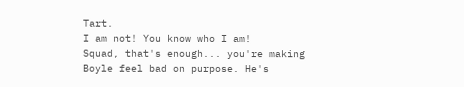Tart.
I am not! You know who I am!
Squad, that's enough... you're making Boyle feel bad on purpose. He's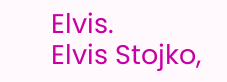Elvis.
Elvis Stojko,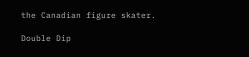the Canadian figure skater.

Double Dip